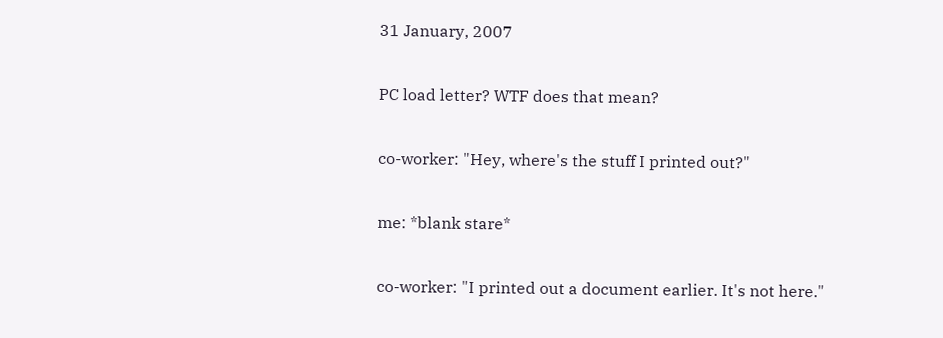31 January, 2007

PC load letter? WTF does that mean?

co-worker: "Hey, where's the stuff I printed out?"

me: *blank stare*

co-worker: "I printed out a document earlier. It's not here."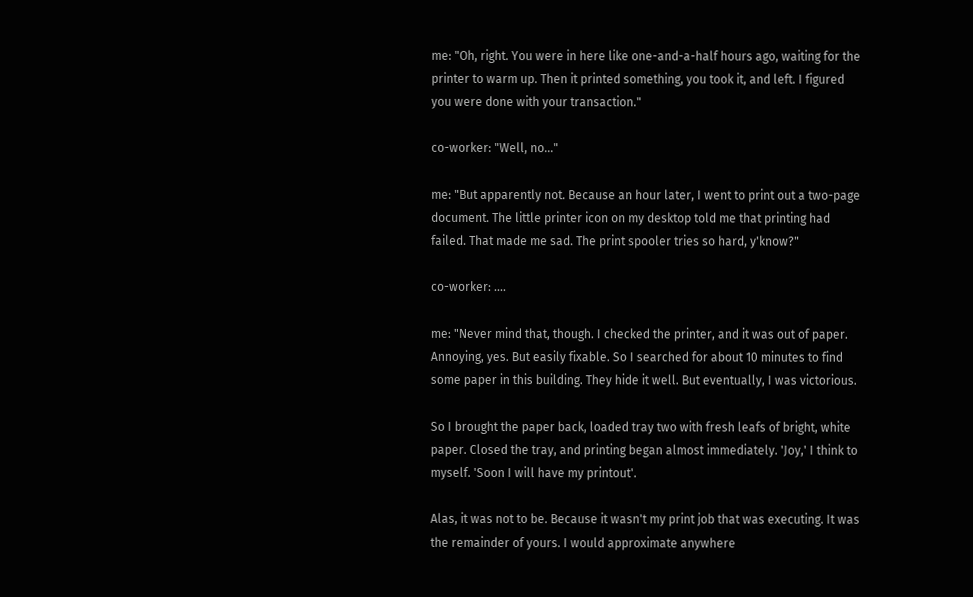me: "Oh, right. You were in here like one-and-a-half hours ago, waiting for the printer to warm up. Then it printed something, you took it, and left. I figured you were done with your transaction."

co-worker: "Well, no..."

me: "But apparently not. Because an hour later, I went to print out a two-page document. The little printer icon on my desktop told me that printing had failed. That made me sad. The print spooler tries so hard, y'know?"

co-worker: ....

me: "Never mind that, though. I checked the printer, and it was out of paper. Annoying, yes. But easily fixable. So I searched for about 10 minutes to find some paper in this building. They hide it well. But eventually, I was victorious.

So I brought the paper back, loaded tray two with fresh leafs of bright, white paper. Closed the tray, and printing began almost immediately. 'Joy,' I think to myself. 'Soon I will have my printout'.

Alas, it was not to be. Because it wasn't my print job that was executing. It was the remainder of yours. I would approximate anywhere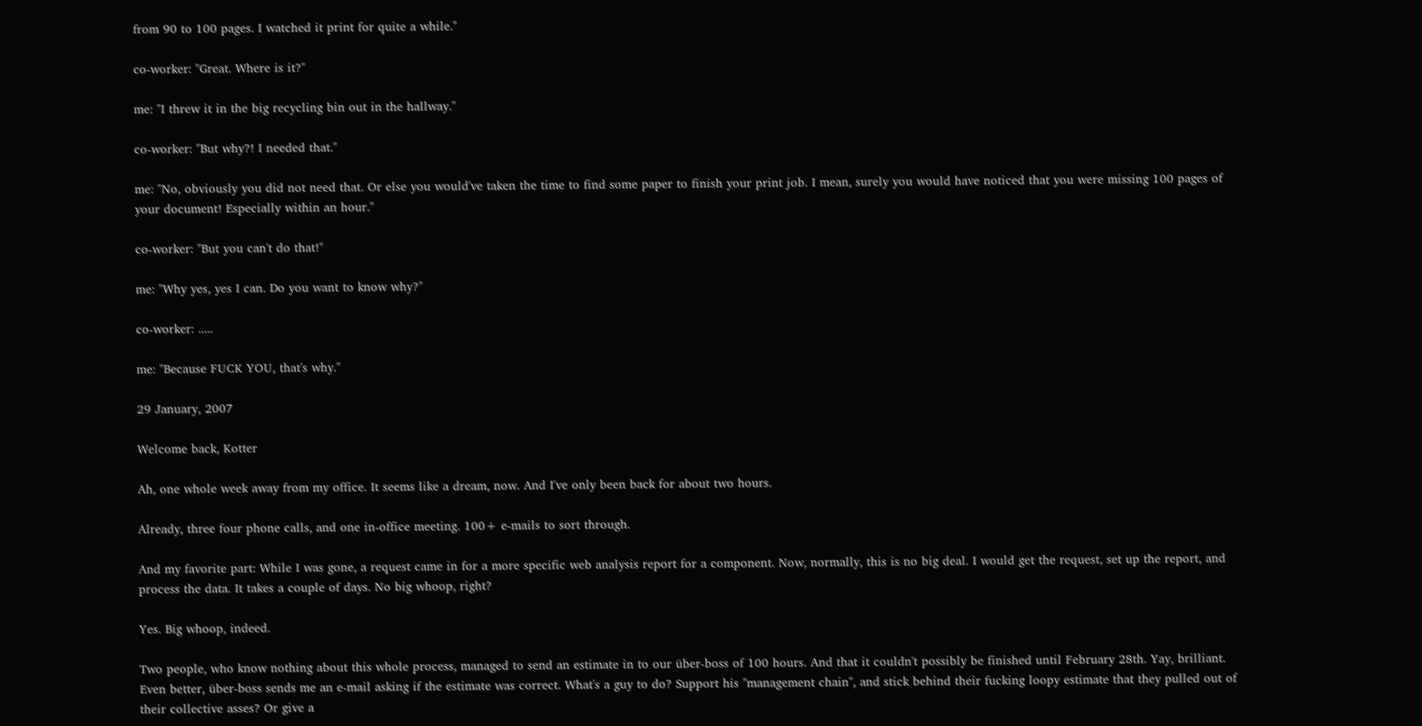from 90 to 100 pages. I watched it print for quite a while."

co-worker: "Great. Where is it?"

me: "I threw it in the big recycling bin out in the hallway."

co-worker: "But why?! I needed that."

me: "No, obviously you did not need that. Or else you would've taken the time to find some paper to finish your print job. I mean, surely you would have noticed that you were missing 100 pages of your document! Especially within an hour."

co-worker: "But you can't do that!"

me: "Why yes, yes I can. Do you want to know why?"

co-worker: .....

me: "Because FUCK YOU, that's why."

29 January, 2007

Welcome back, Kotter

Ah, one whole week away from my office. It seems like a dream, now. And I've only been back for about two hours.

Already, three four phone calls, and one in-office meeting. 100+ e-mails to sort through.

And my favorite part: While I was gone, a request came in for a more specific web analysis report for a component. Now, normally, this is no big deal. I would get the request, set up the report, and process the data. It takes a couple of days. No big whoop, right?

Yes. Big whoop, indeed.

Two people, who know nothing about this whole process, managed to send an estimate in to our über-boss of 100 hours. And that it couldn't possibly be finished until February 28th. Yay, brilliant. Even better, über-boss sends me an e-mail asking if the estimate was correct. What's a guy to do? Support his "management chain", and stick behind their fucking loopy estimate that they pulled out of their collective asses? Or give a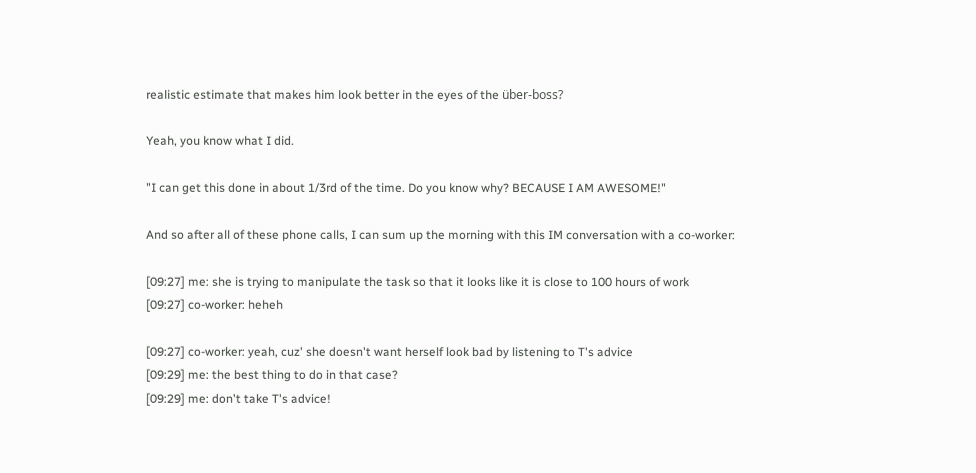realistic estimate that makes him look better in the eyes of the über-boss?

Yeah, you know what I did.

"I can get this done in about 1/3rd of the time. Do you know why? BECAUSE I AM AWESOME!"

And so after all of these phone calls, I can sum up the morning with this IM conversation with a co-worker:

[09:27] me: she is trying to manipulate the task so that it looks like it is close to 100 hours of work
[09:27] co-worker: heheh

[09:27] co-worker: yeah, cuz' she doesn't want herself look bad by listening to T's advice
[09:29] me: the best thing to do in that case?
[09:29] me: don't take T's advice!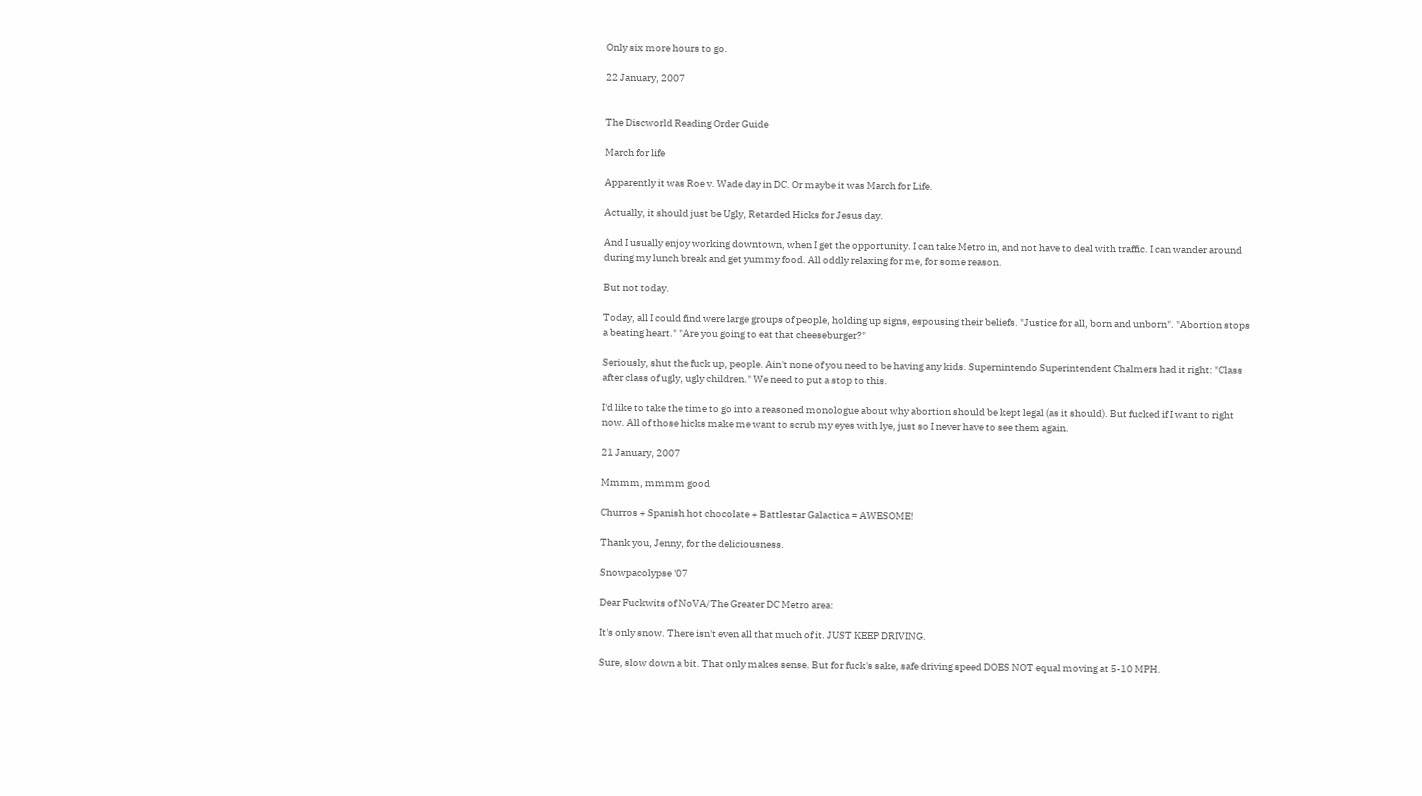Only six more hours to go.

22 January, 2007


The Discworld Reading Order Guide

March for life

Apparently it was Roe v. Wade day in DC. Or maybe it was March for Life.

Actually, it should just be Ugly, Retarded Hicks for Jesus day.

And I usually enjoy working downtown, when I get the opportunity. I can take Metro in, and not have to deal with traffic. I can wander around during my lunch break and get yummy food. All oddly relaxing for me, for some reason.

But not today.

Today, all I could find were large groups of people, holding up signs, espousing their beliefs. "Justice for all, born and unborn". "Abortion stops a beating heart." "Are you going to eat that cheeseburger?"

Seriously, shut the fuck up, people. Ain't none of you need to be having any kids. Supernintendo Superintendent Chalmers had it right: "Class after class of ugly, ugly children." We need to put a stop to this.

I'd like to take the time to go into a reasoned monologue about why abortion should be kept legal (as it should). But fucked if I want to right now. All of those hicks make me want to scrub my eyes with lye, just so I never have to see them again.

21 January, 2007

Mmmm, mmmm good

Churros + Spanish hot chocolate + Battlestar Galactica = AWESOME!

Thank you, Jenny, for the deliciousness.

Snowpacolypse '07

Dear Fuckwits of NoVA/The Greater DC Metro area:

It's only snow. There isn't even all that much of it. JUST KEEP DRIVING.

Sure, slow down a bit. That only makes sense. But for fuck's sake, safe driving speed DOES NOT equal moving at 5-10 MPH.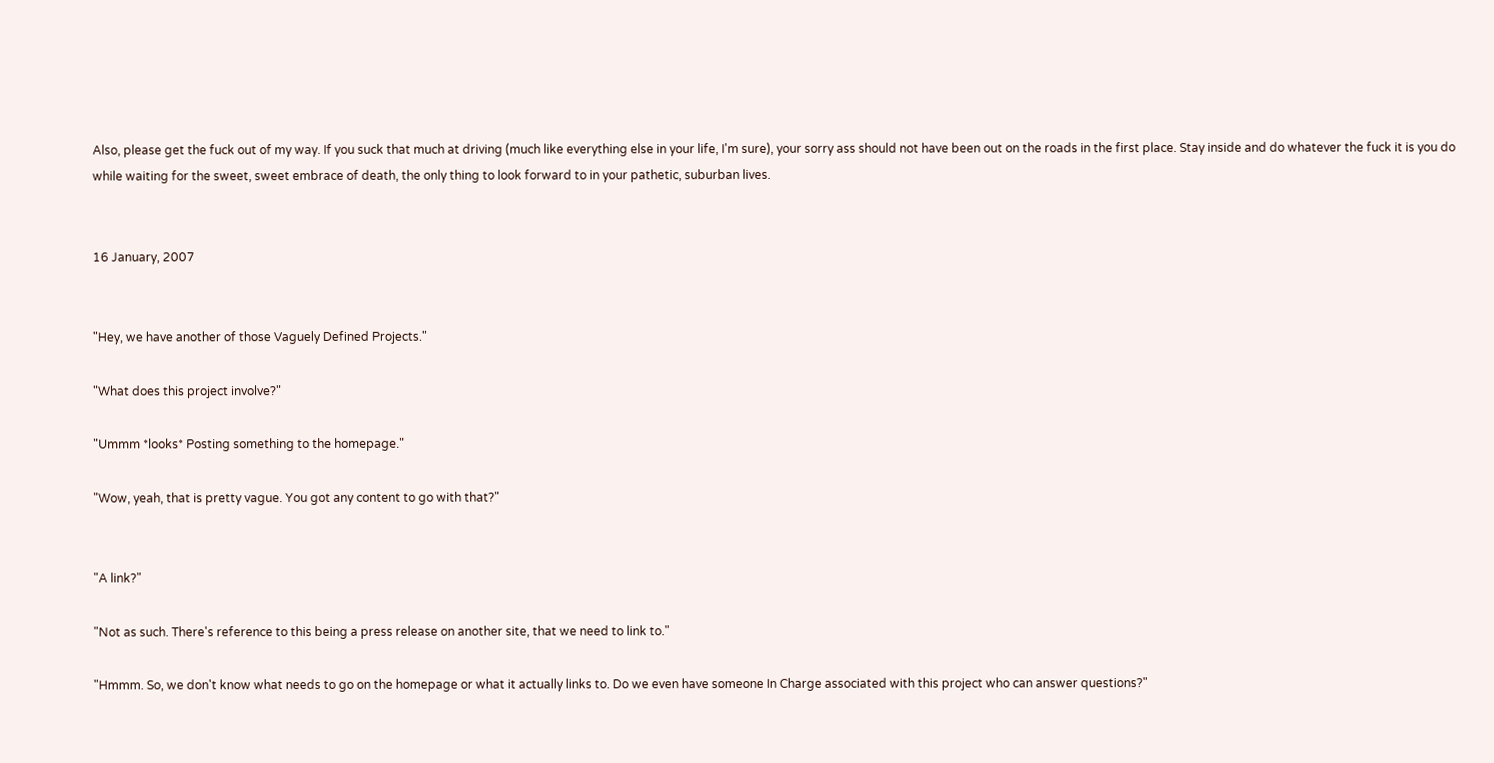Also, please get the fuck out of my way. If you suck that much at driving (much like everything else in your life, I'm sure), your sorry ass should not have been out on the roads in the first place. Stay inside and do whatever the fuck it is you do while waiting for the sweet, sweet embrace of death, the only thing to look forward to in your pathetic, suburban lives.


16 January, 2007


"Hey, we have another of those Vaguely Defined Projects."

"What does this project involve?"

"Ummm *looks* Posting something to the homepage."

"Wow, yeah, that is pretty vague. You got any content to go with that?"


"A link?"

"Not as such. There's reference to this being a press release on another site, that we need to link to."

"Hmmm. So, we don't know what needs to go on the homepage or what it actually links to. Do we even have someone In Charge associated with this project who can answer questions?"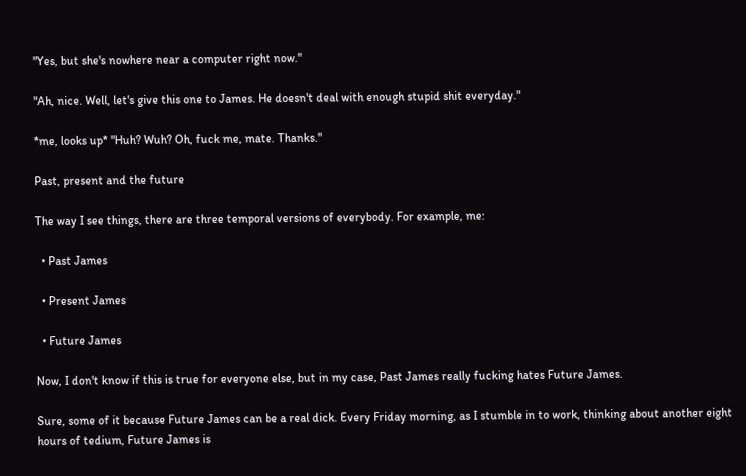"Yes, but she's nowhere near a computer right now."

"Ah, nice. Well, let's give this one to James. He doesn't deal with enough stupid shit everyday."

*me, looks up* "Huh? Wuh? Oh, fuck me, mate. Thanks."

Past, present and the future

The way I see things, there are three temporal versions of everybody. For example, me:

  • Past James

  • Present James

  • Future James

Now, I don't know if this is true for everyone else, but in my case, Past James really fucking hates Future James.

Sure, some of it because Future James can be a real dick. Every Friday morning, as I stumble in to work, thinking about another eight hours of tedium, Future James is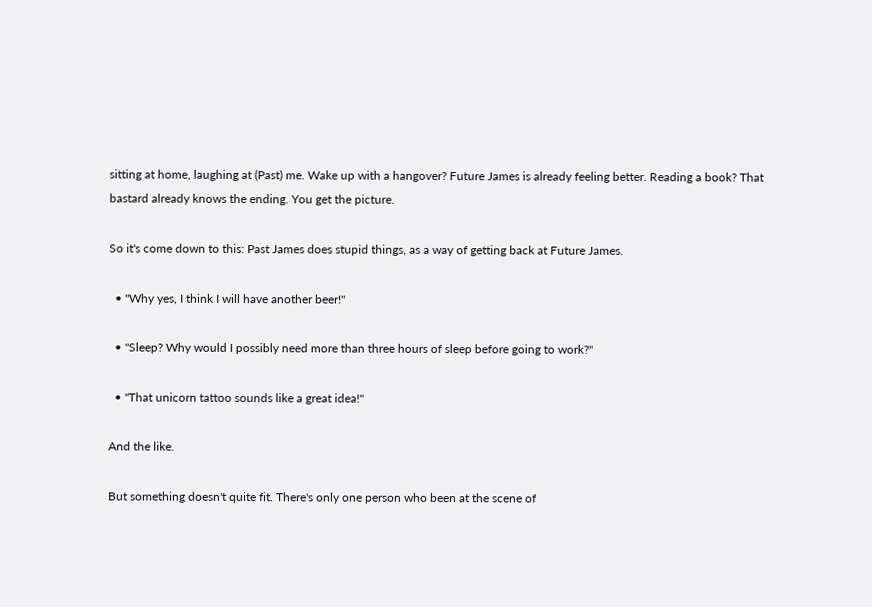sitting at home, laughing at (Past) me. Wake up with a hangover? Future James is already feeling better. Reading a book? That bastard already knows the ending. You get the picture.

So it's come down to this: Past James does stupid things, as a way of getting back at Future James.

  • "Why yes, I think I will have another beer!"

  • "Sleep? Why would I possibly need more than three hours of sleep before going to work?"

  • "That unicorn tattoo sounds like a great idea!"

And the like.

But something doesn't quite fit. There's only one person who been at the scene of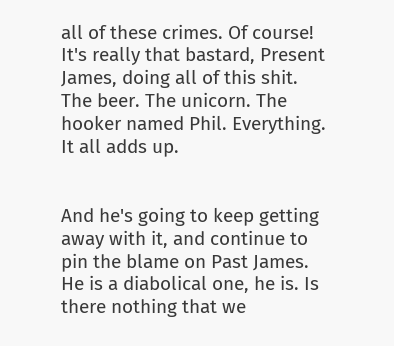all of these crimes. Of course! It's really that bastard, Present James, doing all of this shit. The beer. The unicorn. The hooker named Phil. Everything. It all adds up.


And he's going to keep getting away with it, and continue to pin the blame on Past James. He is a diabolical one, he is. Is there nothing that we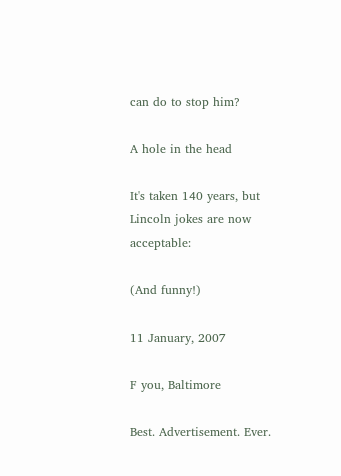can do to stop him?

A hole in the head

It's taken 140 years, but Lincoln jokes are now acceptable:

(And funny!)

11 January, 2007

F you, Baltimore

Best. Advertisement. Ever.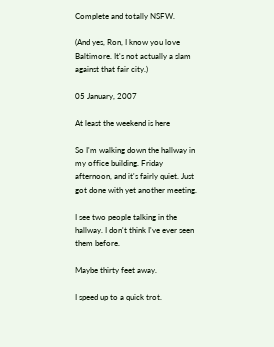Complete and totally NSFW.

(And yes, Ron, I know you love Baltimore. It's not actually a slam against that fair city.)

05 January, 2007

At least the weekend is here

So I'm walking down the hallway in my office building. Friday afternoon, and it's fairly quiet. Just got done with yet another meeting.

I see two people talking in the hallway. I don't think I've ever seen them before.

Maybe thirty feet away.

I speed up to a quick trot.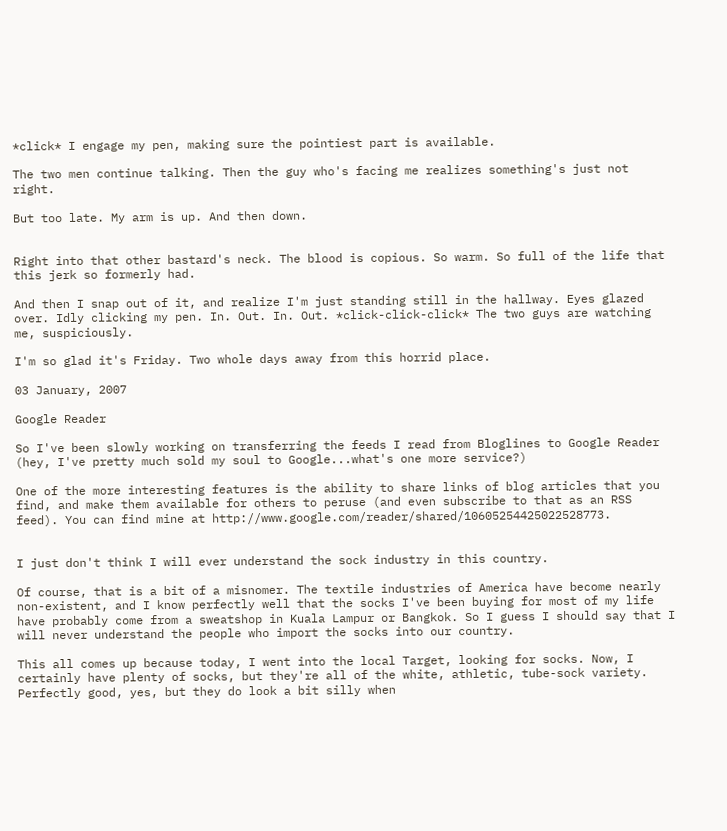*click* I engage my pen, making sure the pointiest part is available.

The two men continue talking. Then the guy who's facing me realizes something's just not right.

But too late. My arm is up. And then down.


Right into that other bastard's neck. The blood is copious. So warm. So full of the life that this jerk so formerly had.

And then I snap out of it, and realize I'm just standing still in the hallway. Eyes glazed over. Idly clicking my pen. In. Out. In. Out. *click-click-click* The two guys are watching me, suspiciously.

I'm so glad it's Friday. Two whole days away from this horrid place.

03 January, 2007

Google Reader

So I've been slowly working on transferring the feeds I read from Bloglines to Google Reader (hey, I've pretty much sold my soul to Google...what's one more service?)

One of the more interesting features is the ability to share links of blog articles that you find, and make them available for others to peruse (and even subscribe to that as an RSS feed). You can find mine at http://www.google.com/reader/shared/10605254425022528773.


I just don't think I will ever understand the sock industry in this country.

Of course, that is a bit of a misnomer. The textile industries of America have become nearly non-existent, and I know perfectly well that the socks I've been buying for most of my life have probably come from a sweatshop in Kuala Lampur or Bangkok. So I guess I should say that I will never understand the people who import the socks into our country.

This all comes up because today, I went into the local Target, looking for socks. Now, I certainly have plenty of socks, but they're all of the white, athletic, tube-sock variety. Perfectly good, yes, but they do look a bit silly when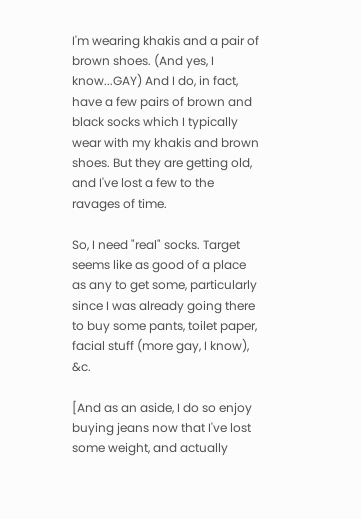I'm wearing khakis and a pair of brown shoes. (And yes, I know...GAY) And I do, in fact, have a few pairs of brown and black socks which I typically wear with my khakis and brown shoes. But they are getting old, and I've lost a few to the ravages of time.

So, I need "real" socks. Target seems like as good of a place as any to get some, particularly since I was already going there to buy some pants, toilet paper, facial stuff (more gay, I know), &c.

[And as an aside, I do so enjoy buying jeans now that I've lost some weight, and actually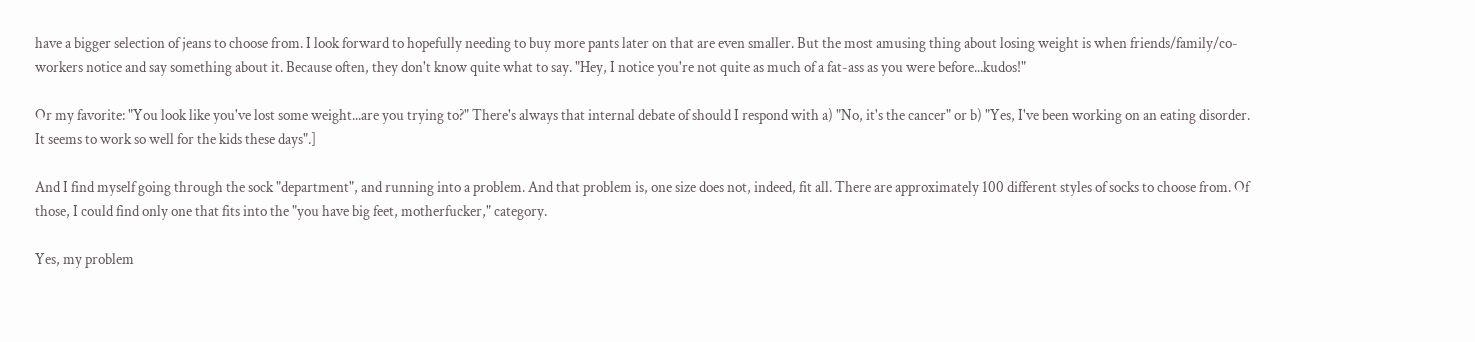have a bigger selection of jeans to choose from. I look forward to hopefully needing to buy more pants later on that are even smaller. But the most amusing thing about losing weight is when friends/family/co-workers notice and say something about it. Because often, they don't know quite what to say. "Hey, I notice you're not quite as much of a fat-ass as you were before...kudos!"

Or my favorite: "You look like you've lost some weight...are you trying to?" There's always that internal debate of should I respond with a) "No, it's the cancer" or b) "Yes, I've been working on an eating disorder. It seems to work so well for the kids these days".]

And I find myself going through the sock "department", and running into a problem. And that problem is, one size does not, indeed, fit all. There are approximately 100 different styles of socks to choose from. Of those, I could find only one that fits into the "you have big feet, motherfucker," category.

Yes, my problem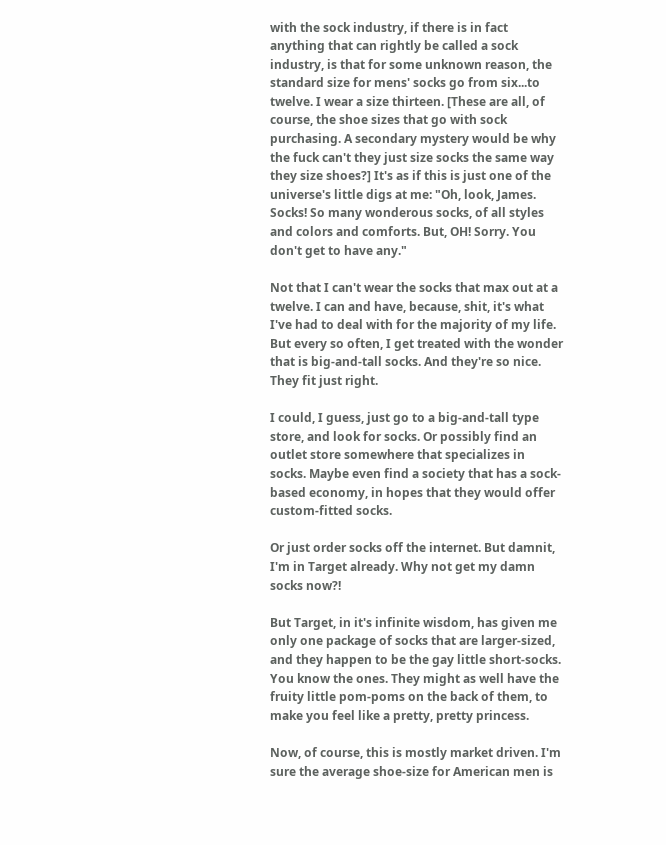with the sock industry, if there is in fact anything that can rightly be called a sock industry, is that for some unknown reason, the standard size for mens' socks go from six...to twelve. I wear a size thirteen. [These are all, of course, the shoe sizes that go with sock purchasing. A secondary mystery would be why the fuck can't they just size socks the same way they size shoes?] It's as if this is just one of the universe's little digs at me: "Oh, look, James. Socks! So many wonderous socks, of all styles and colors and comforts. But, OH! Sorry. You don't get to have any."

Not that I can't wear the socks that max out at a twelve. I can and have, because, shit, it's what I've had to deal with for the majority of my life. But every so often, I get treated with the wonder that is big-and-tall socks. And they're so nice. They fit just right.

I could, I guess, just go to a big-and-tall type store, and look for socks. Or possibly find an outlet store somewhere that specializes in socks. Maybe even find a society that has a sock-based economy, in hopes that they would offer custom-fitted socks.

Or just order socks off the internet. But damnit, I'm in Target already. Why not get my damn socks now?!

But Target, in it's infinite wisdom, has given me only one package of socks that are larger-sized, and they happen to be the gay little short-socks. You know the ones. They might as well have the fruity little pom-poms on the back of them, to make you feel like a pretty, pretty princess.

Now, of course, this is mostly market driven. I'm sure the average shoe-size for American men is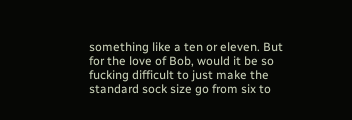something like a ten or eleven. But for the love of Bob, would it be so fucking difficult to just make the standard sock size go from six to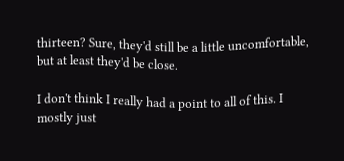thirteen? Sure, they'd still be a little uncomfortable, but at least they'd be close.

I don't think I really had a point to all of this. I mostly just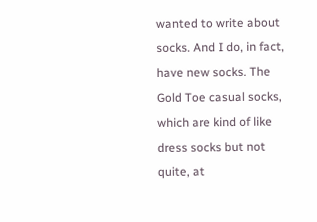wanted to write about socks. And I do, in fact, have new socks. The Gold Toe casual socks, which are kind of like dress socks but not quite, at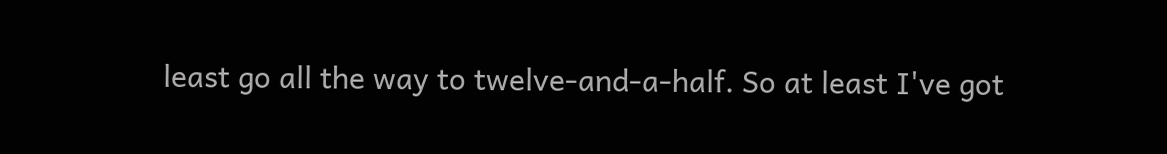least go all the way to twelve-and-a-half. So at least I've got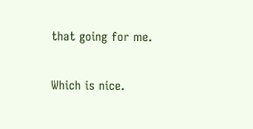that going for me.

Which is nice.